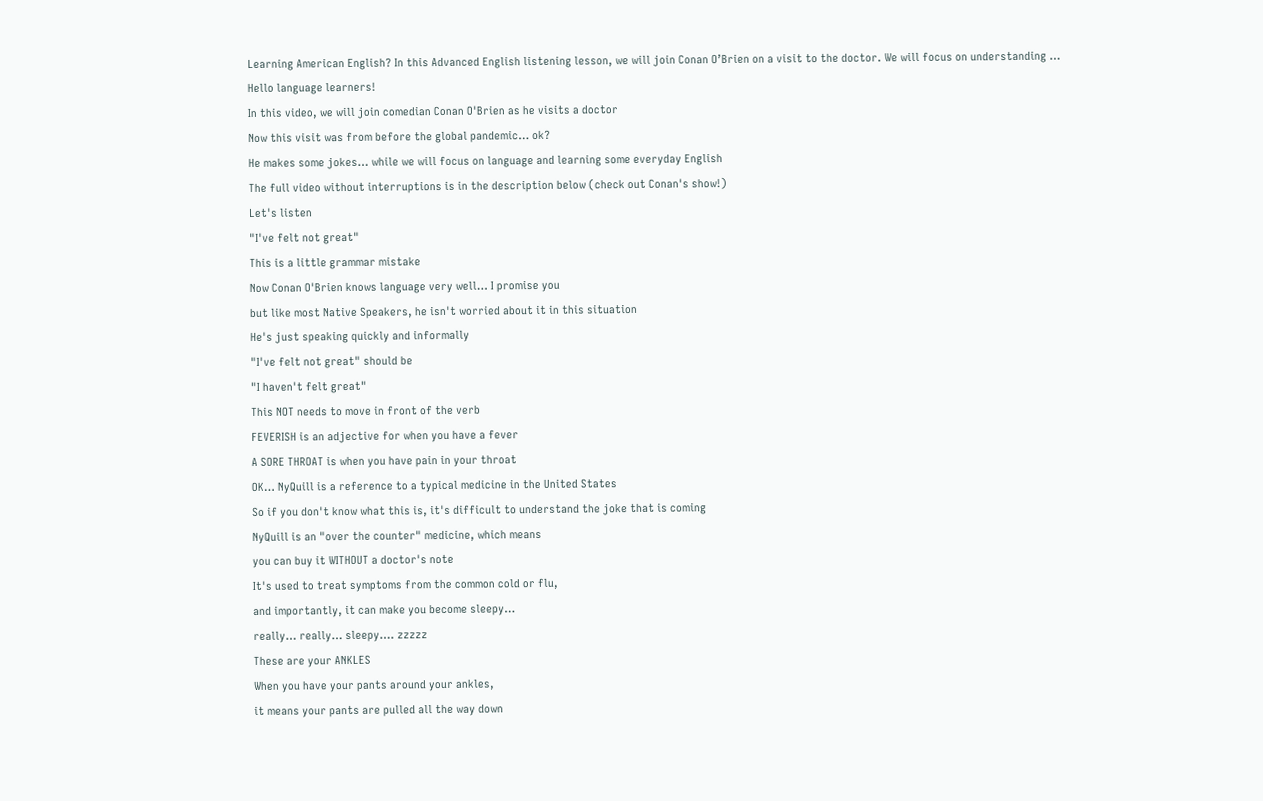Learning American English? In this Advanced English listening lesson, we will join Conan O’Brien on a visit to the doctor. We will focus on understanding …
Hello language learners!
In this video, we will join comedian Conan O'Brien as he visits a doctor
Now this visit was from before the global pandemic… ok?
He makes some jokes… while we will focus on language and learning some everyday English
The full video without interruptions is in the description below (check out Conan's show!)
Let's listen
"I've felt not great"
This is a little grammar mistake
Now Conan O'Brien knows language very well… I promise you
but like most Native Speakers, he isn't worried about it in this situation
He's just speaking quickly and informally
"I've felt not great" should be
"I haven't felt great"
This NOT needs to move in front of the verb
FEVERISH is an adjective for when you have a fever
A SORE THROAT is when you have pain in your throat
OK… NyQuill is a reference to a typical medicine in the United States
So if you don't know what this is, it's difficult to understand the joke that is coming
NyQuill is an "over the counter" medicine, which means
you can buy it WITHOUT a doctor's note
It's used to treat symptoms from the common cold or flu,
and importantly, it can make you become sleepy…
really… really… sleepy…. zzzzz
These are your ANKLES
When you have your pants around your ankles,
it means your pants are pulled all the way down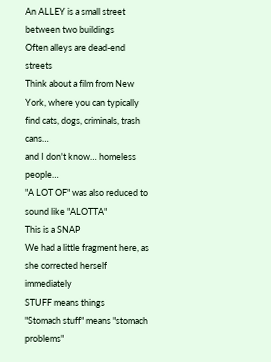An ALLEY is a small street between two buildings
Often alleys are dead-end streets
Think about a film from New York, where you can typically find cats, dogs, criminals, trash cans…
and I don't know… homeless people…
"A LOT OF" was also reduced to sound like "ALOTTA"
This is a SNAP
We had a little fragment here, as she corrected herself immediately
STUFF means things
"Stomach stuff" means "stomach problems"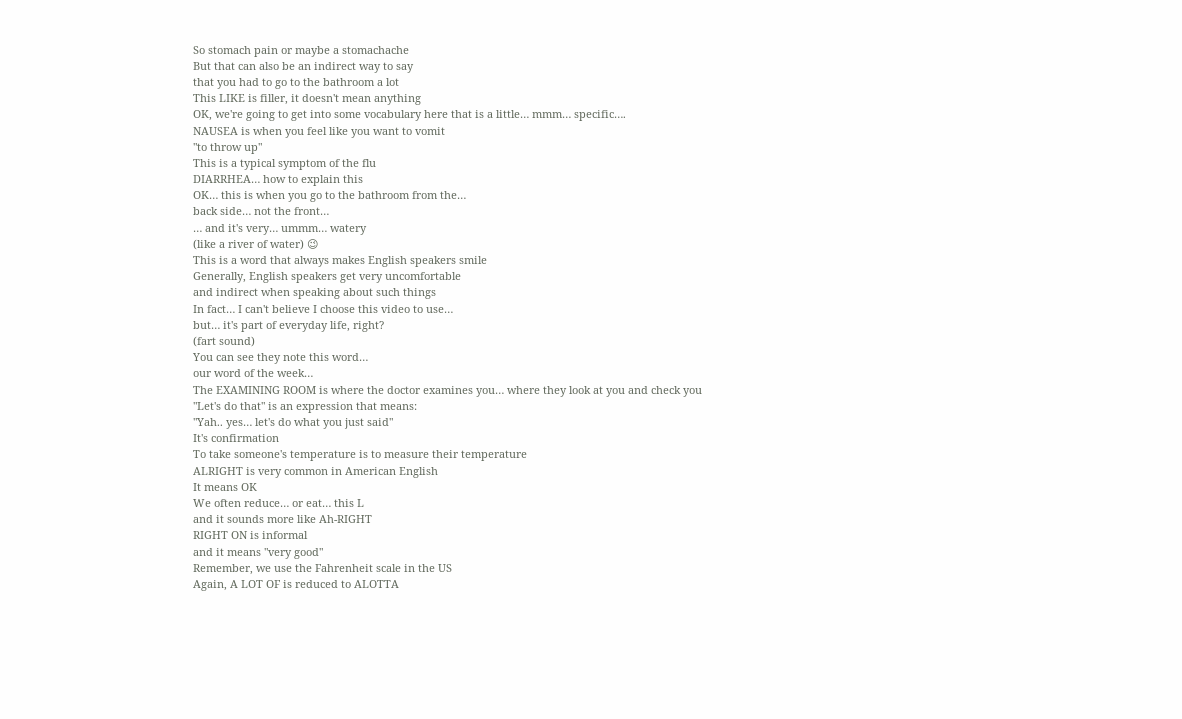So stomach pain or maybe a stomachache
But that can also be an indirect way to say
that you had to go to the bathroom a lot
This LIKE is filler, it doesn't mean anything
OK, we're going to get into some vocabulary here that is a little… mmm… specific….
NAUSEA is when you feel like you want to vomit
"to throw up"
This is a typical symptom of the flu
DIARRHEA… how to explain this
OK… this is when you go to the bathroom from the…
back side… not the front…
… and it's very… ummm… watery
(like a river of water) 😉
This is a word that always makes English speakers smile
Generally, English speakers get very uncomfortable
and indirect when speaking about such things
In fact… I can't believe I choose this video to use…
but… it's part of everyday life, right?
(fart sound)
You can see they note this word…
our word of the week…
The EXAMINING ROOM is where the doctor examines you… where they look at you and check you
"Let's do that" is an expression that means:
"Yah.. yes… let's do what you just said"
It's confirmation
To take someone's temperature is to measure their temperature
ALRIGHT is very common in American English
It means OK
We often reduce… or eat… this L
and it sounds more like Ah-RIGHT
RIGHT ON is informal
and it means "very good"
Remember, we use the Fahrenheit scale in the US
Again, A LOT OF is reduced to ALOTTA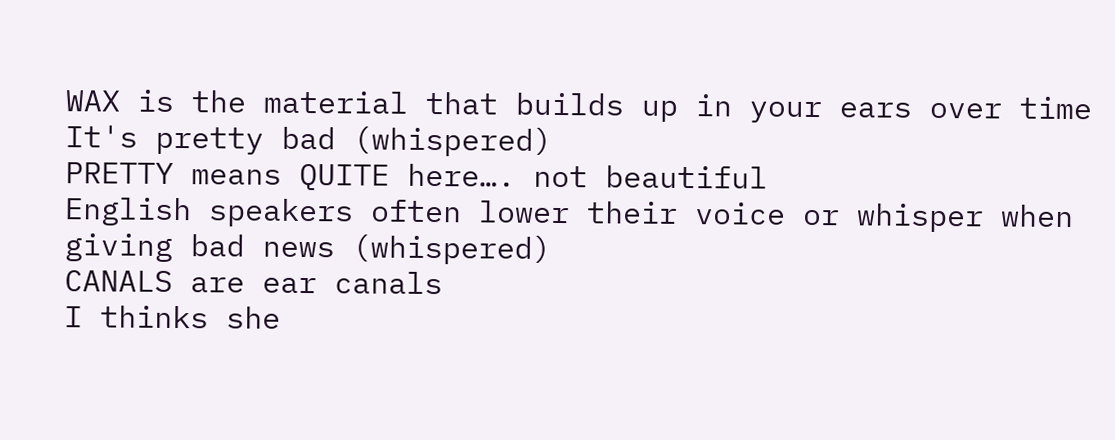WAX is the material that builds up in your ears over time
It's pretty bad (whispered)
PRETTY means QUITE here…. not beautiful
English speakers often lower their voice or whisper when giving bad news (whispered)
CANALS are ear canals
I thinks she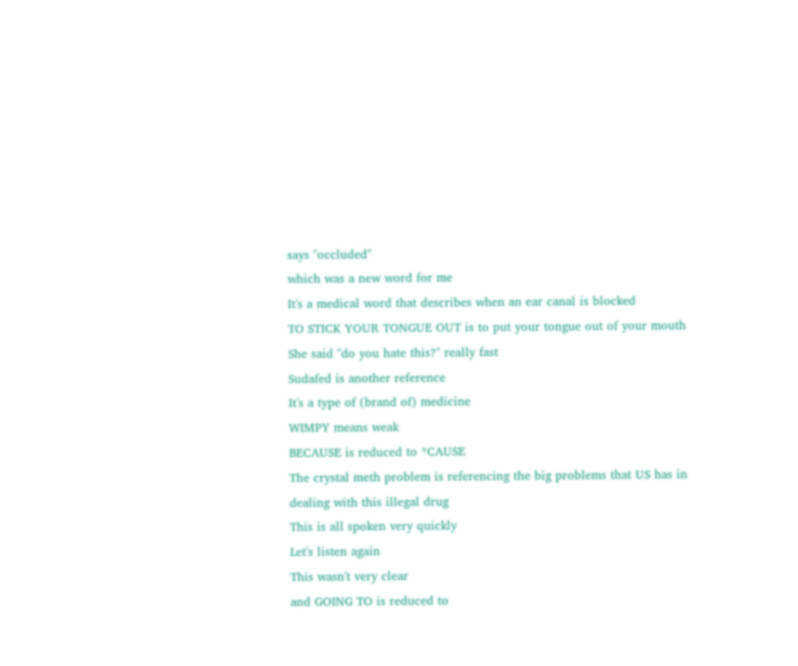says "occluded"
which was a new word for me
It's a medical word that describes when an ear canal is blocked
TO STICK YOUR TONGUE OUT is to put your tongue out of your mouth
She said "do you hate this?" really fast
Sudafed is another reference
It's a type of (brand of) medicine
WIMPY means weak
BECAUSE is reduced to *CAUSE
The crystal meth problem is referencing the big problems that US has in dealing with this illegal drug
This is all spoken very quickly
Let's listen again
This wasn't very clear
and GOING TO is reduced to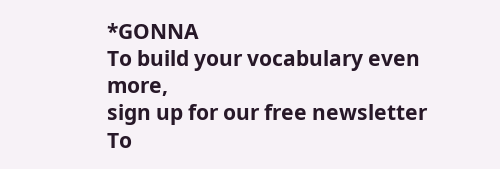*GONNA
To build your vocabulary even more,
sign up for our free newsletter
To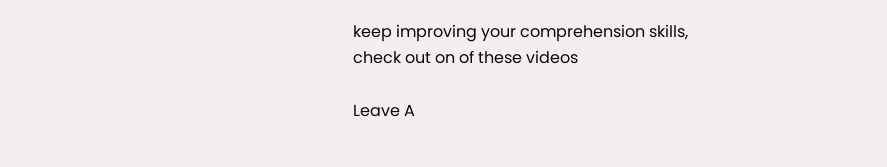keep improving your comprehension skills,
check out on of these videos

Leave A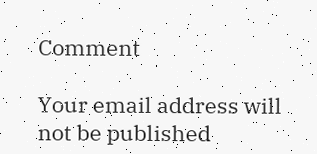Comment

Your email address will not be published